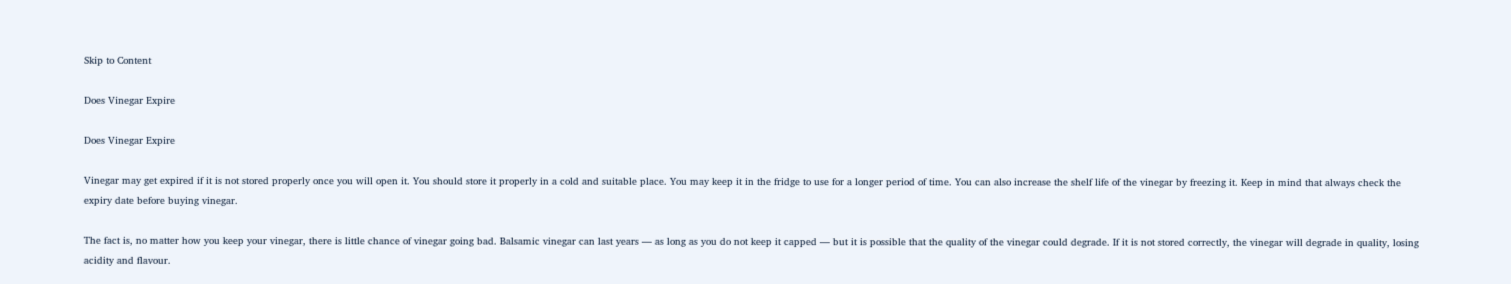Skip to Content

Does Vinegar Expire

Does Vinegar Expire

Vinegar may get expired if it is not stored properly once you will open it. You should store it properly in a cold and suitable place. You may keep it in the fridge to use for a longer period of time. You can also increase the shelf life of the vinegar by freezing it. Keep in mind that always check the expiry date before buying vinegar.

The fact is, no matter how you keep your vinegar, there is little chance of vinegar going bad. Balsamic vinegar can last years — as long as you do not keep it capped — but it is possible that the quality of the vinegar could degrade. If it is not stored correctly, the vinegar will degrade in quality, losing acidity and flavour.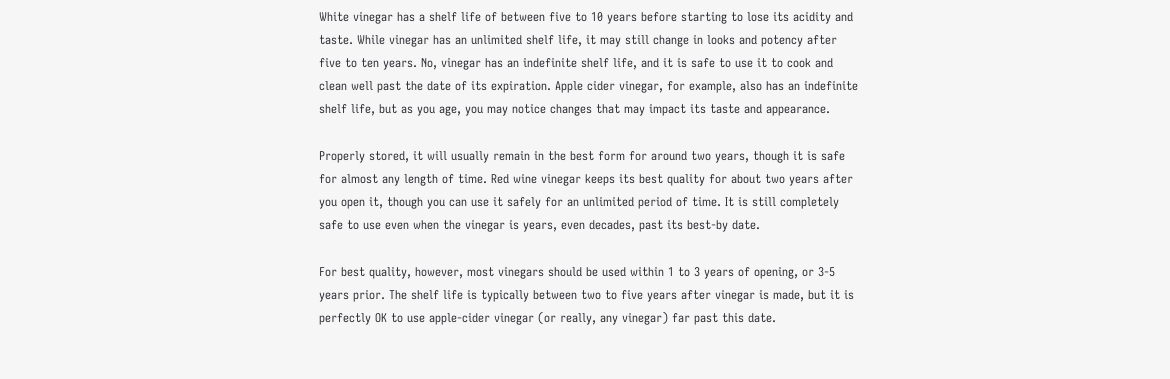White vinegar has a shelf life of between five to 10 years before starting to lose its acidity and taste. While vinegar has an unlimited shelf life, it may still change in looks and potency after five to ten years. No, vinegar has an indefinite shelf life, and it is safe to use it to cook and clean well past the date of its expiration. Apple cider vinegar, for example, also has an indefinite shelf life, but as you age, you may notice changes that may impact its taste and appearance.

Properly stored, it will usually remain in the best form for around two years, though it is safe for almost any length of time. Red wine vinegar keeps its best quality for about two years after you open it, though you can use it safely for an unlimited period of time. It is still completely safe to use even when the vinegar is years, even decades, past its best-by date.

For best quality, however, most vinegars should be used within 1 to 3 years of opening, or 3-5 years prior. The shelf life is typically between two to five years after vinegar is made, but it is perfectly OK to use apple-cider vinegar (or really, any vinegar) far past this date.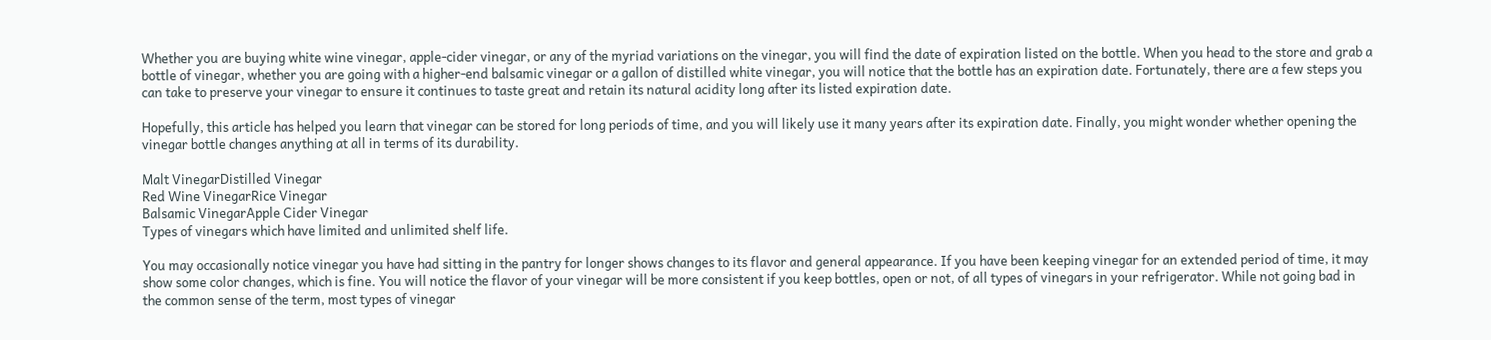Whether you are buying white wine vinegar, apple-cider vinegar, or any of the myriad variations on the vinegar, you will find the date of expiration listed on the bottle. When you head to the store and grab a bottle of vinegar, whether you are going with a higher-end balsamic vinegar or a gallon of distilled white vinegar, you will notice that the bottle has an expiration date. Fortunately, there are a few steps you can take to preserve your vinegar to ensure it continues to taste great and retain its natural acidity long after its listed expiration date.

Hopefully, this article has helped you learn that vinegar can be stored for long periods of time, and you will likely use it many years after its expiration date. Finally, you might wonder whether opening the vinegar bottle changes anything at all in terms of its durability.

Malt VinegarDistilled Vinegar
Red Wine VinegarRice Vinegar
Balsamic VinegarApple Cider Vinegar
Types of vinegars which have limited and unlimited shelf life.

You may occasionally notice vinegar you have had sitting in the pantry for longer shows changes to its flavor and general appearance. If you have been keeping vinegar for an extended period of time, it may show some color changes, which is fine. You will notice the flavor of your vinegar will be more consistent if you keep bottles, open or not, of all types of vinegars in your refrigerator. While not going bad in the common sense of the term, most types of vinegar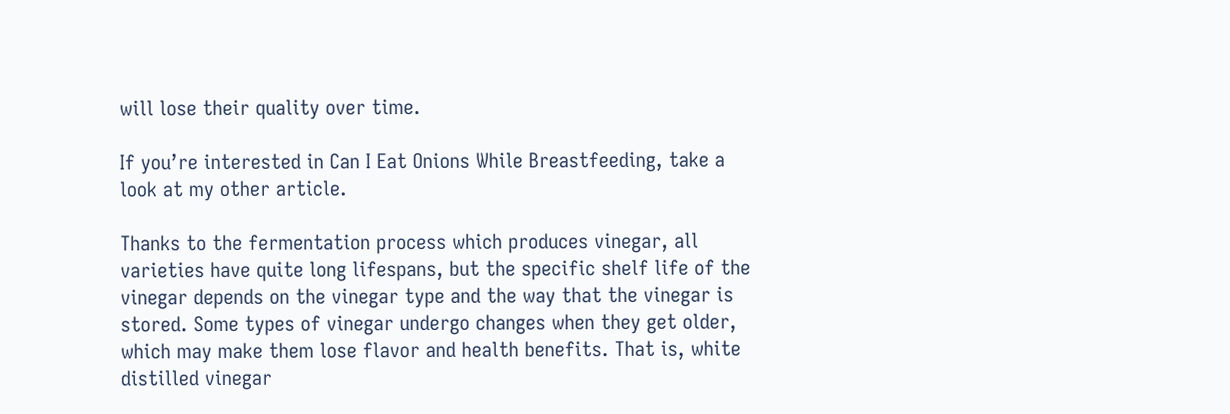will lose their quality over time.

If you’re interested in Can I Eat Onions While Breastfeeding, take a look at my other article.

Thanks to the fermentation process which produces vinegar, all varieties have quite long lifespans, but the specific shelf life of the vinegar depends on the vinegar type and the way that the vinegar is stored. Some types of vinegar undergo changes when they get older, which may make them lose flavor and health benefits. That is, white distilled vinegar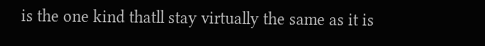is the one kind thatll stay virtually the same as it is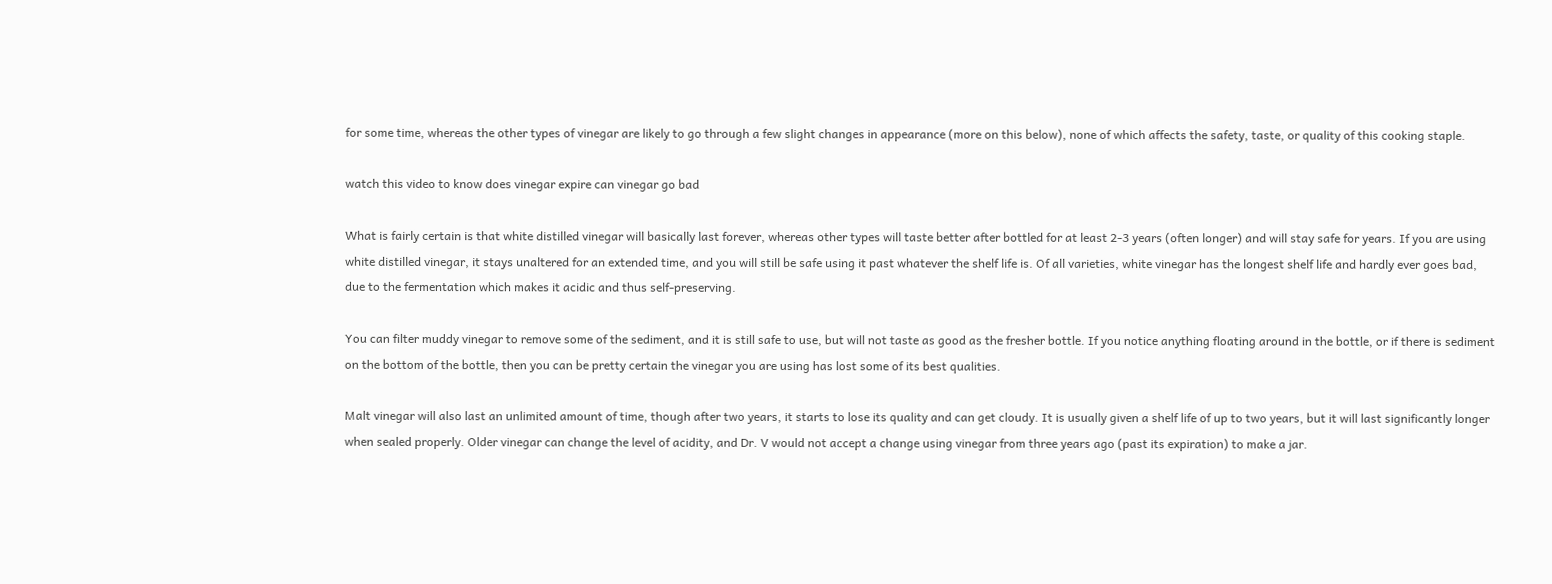for some time, whereas the other types of vinegar are likely to go through a few slight changes in appearance (more on this below), none of which affects the safety, taste, or quality of this cooking staple.

watch this video to know does vinegar expire can vinegar go bad

What is fairly certain is that white distilled vinegar will basically last forever, whereas other types will taste better after bottled for at least 2-3 years (often longer) and will stay safe for years. If you are using white distilled vinegar, it stays unaltered for an extended time, and you will still be safe using it past whatever the shelf life is. Of all varieties, white vinegar has the longest shelf life and hardly ever goes bad, due to the fermentation which makes it acidic and thus self-preserving.

You can filter muddy vinegar to remove some of the sediment, and it is still safe to use, but will not taste as good as the fresher bottle. If you notice anything floating around in the bottle, or if there is sediment on the bottom of the bottle, then you can be pretty certain the vinegar you are using has lost some of its best qualities.

Malt vinegar will also last an unlimited amount of time, though after two years, it starts to lose its quality and can get cloudy. It is usually given a shelf life of up to two years, but it will last significantly longer when sealed properly. Older vinegar can change the level of acidity, and Dr. V would not accept a change using vinegar from three years ago (past its expiration) to make a jar.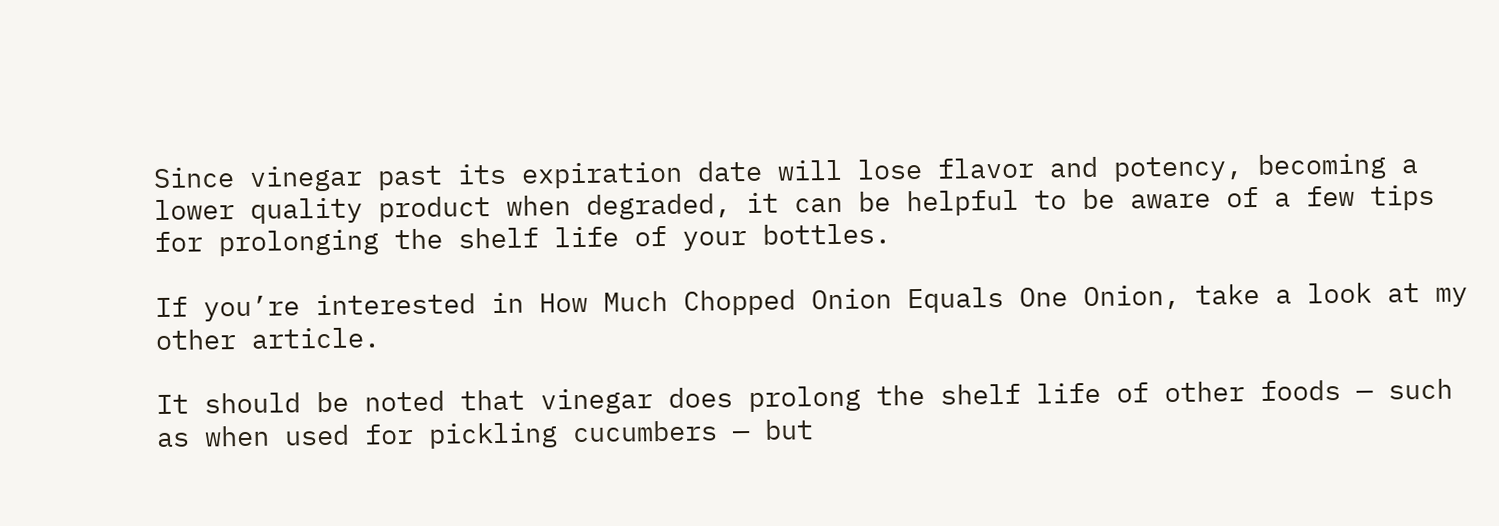Since vinegar past its expiration date will lose flavor and potency, becoming a lower quality product when degraded, it can be helpful to be aware of a few tips for prolonging the shelf life of your bottles.

If you’re interested in How Much Chopped Onion Equals One Onion, take a look at my other article.

It should be noted that vinegar does prolong the shelf life of other foods — such as when used for pickling cucumbers — but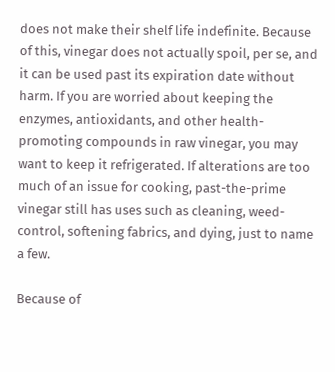does not make their shelf life indefinite. Because of this, vinegar does not actually spoil, per se, and it can be used past its expiration date without harm. If you are worried about keeping the enzymes, antioxidants, and other health-promoting compounds in raw vinegar, you may want to keep it refrigerated. If alterations are too much of an issue for cooking, past-the-prime vinegar still has uses such as cleaning, weed-control, softening fabrics, and dying, just to name a few.

Because of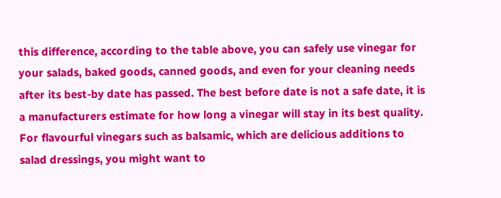this difference, according to the table above, you can safely use vinegar for your salads, baked goods, canned goods, and even for your cleaning needs after its best-by date has passed. The best before date is not a safe date, it is a manufacturers estimate for how long a vinegar will stay in its best quality. For flavourful vinegars such as balsamic, which are delicious additions to salad dressings, you might want to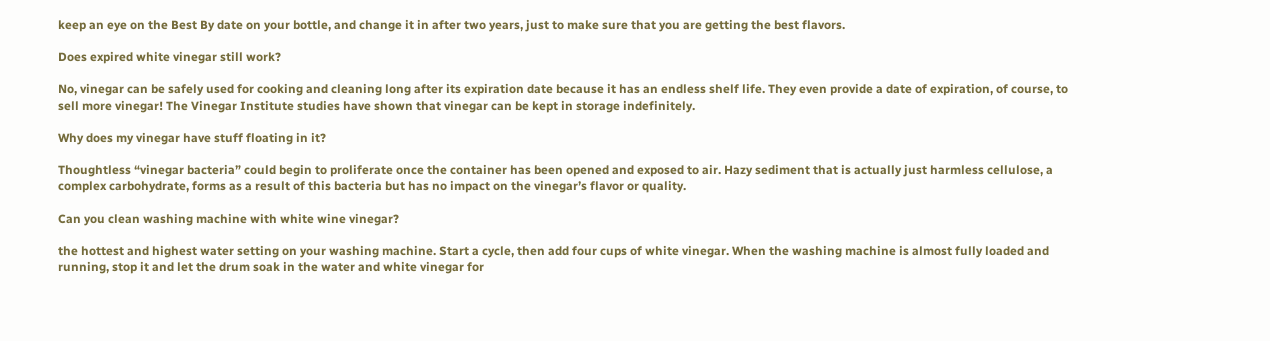keep an eye on the Best By date on your bottle, and change it in after two years, just to make sure that you are getting the best flavors.

Does expired white vinegar still work?

No, vinegar can be safely used for cooking and cleaning long after its expiration date because it has an endless shelf life. They even provide a date of expiration, of course, to sell more vinegar! The Vinegar Institute studies have shown that vinegar can be kept in storage indefinitely.

Why does my vinegar have stuff floating in it?

Thoughtless “vinegar bacteria” could begin to proliferate once the container has been opened and exposed to air. Hazy sediment that is actually just harmless cellulose, a complex carbohydrate, forms as a result of this bacteria but has no impact on the vinegar’s flavor or quality.

Can you clean washing machine with white wine vinegar?

the hottest and highest water setting on your washing machine. Start a cycle, then add four cups of white vinegar. When the washing machine is almost fully loaded and running, stop it and let the drum soak in the water and white vinegar for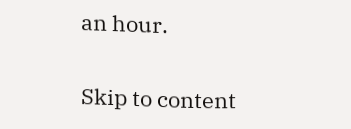an hour.

Skip to content